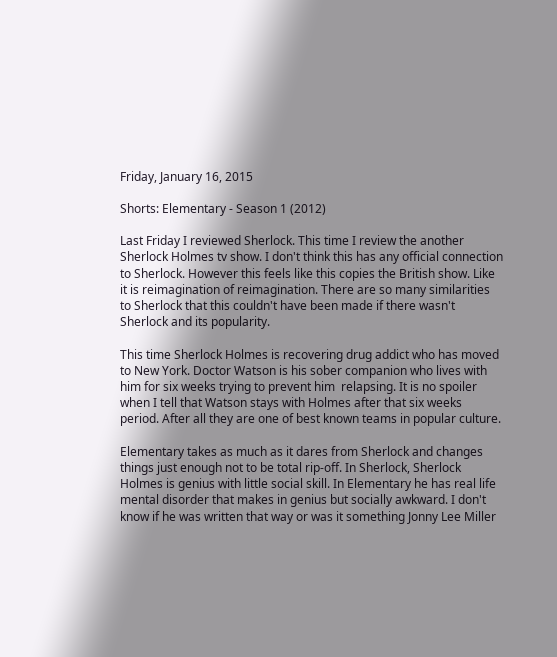Friday, January 16, 2015

Shorts: Elementary - Season 1 (2012)

Last Friday I reviewed Sherlock. This time I review the another Sherlock Holmes tv show. I don't think this has any official connection to Sherlock. However this feels like this copies the British show. Like it is reimagination of reimagination. There are so many similarities to Sherlock that this couldn't have been made if there wasn't Sherlock and its popularity.

This time Sherlock Holmes is recovering drug addict who has moved to New York. Doctor Watson is his sober companion who lives with him for six weeks trying to prevent him  relapsing. It is no spoiler when I tell that Watson stays with Holmes after that six weeks period. After all they are one of best known teams in popular culture.

Elementary takes as much as it dares from Sherlock and changes things just enough not to be total rip-off. In Sherlock, Sherlock Holmes is genius with little social skill. In Elementary he has real life mental disorder that makes in genius but socially awkward. I don't know if he was written that way or was it something Jonny Lee Miller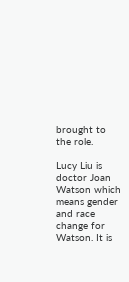brought to the role.

Lucy Liu is doctor Joan Watson which means gender and race change for Watson. It is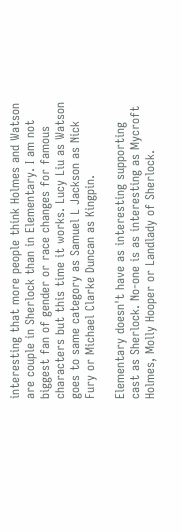interesting that more people think Holmes and Watson are couple in Sherlock than in Elementary. I am not biggest fan of gender or race changes for famous characters but this time it works. Lucy Liu as Watson goes to same category as Samuel L Jackson as Nick Fury or Michael Clarke Duncan as Kingpin.

Elementary doesn't have as interesting supporting cast as Sherlock. No-one is as interesting as Mycroft Holmes, Molly Hooper or Landlady of Sherlock.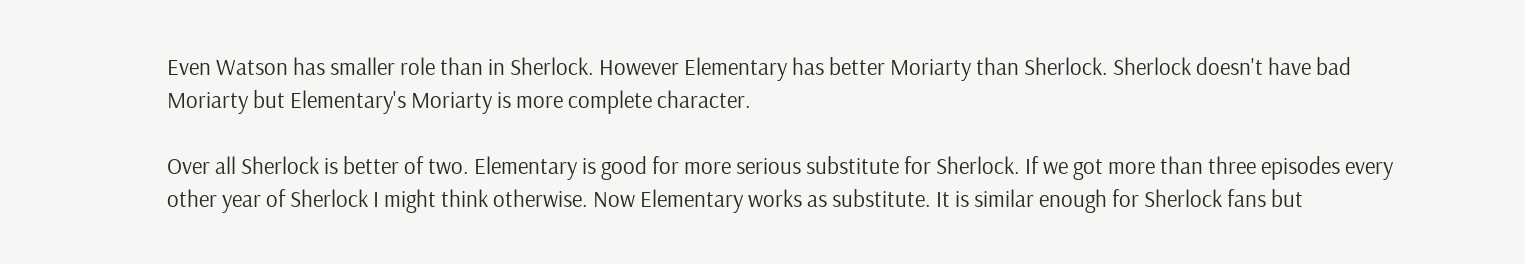Even Watson has smaller role than in Sherlock. However Elementary has better Moriarty than Sherlock. Sherlock doesn't have bad Moriarty but Elementary's Moriarty is more complete character.

Over all Sherlock is better of two. Elementary is good for more serious substitute for Sherlock. If we got more than three episodes every other year of Sherlock I might think otherwise. Now Elementary works as substitute. It is similar enough for Sherlock fans but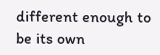different enough to be its own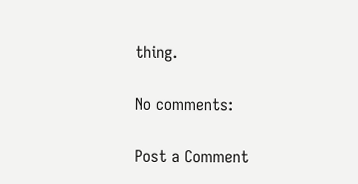thing.

No comments:

Post a Comment